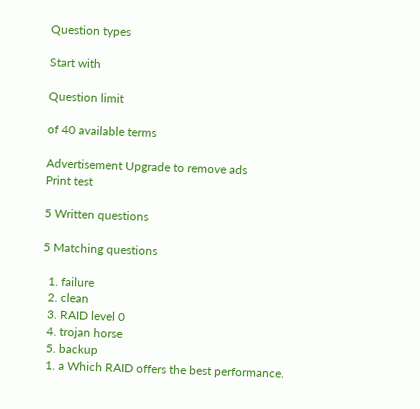Question types

Start with

Question limit

of 40 available terms

Advertisement Upgrade to remove ads
Print test

5 Written questions

5 Matching questions

  1. failure
  2. clean
  3. RAID level 0
  4. trojan horse
  5. backup
  1. a Which RAID offers the best performance.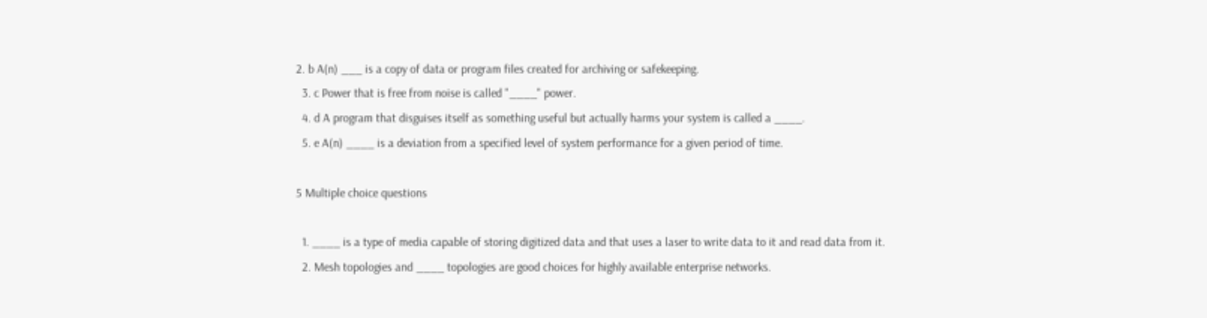2. b A(n) ___ is a copy of data or program files created for archiving or safekeeping.
  3. c Power that is free from noise is called "____" power.
  4. d A program that disguises itself as something useful but actually harms your system is called a ____.
  5. e A(n) ____ is a deviation from a specified level of system performance for a given period of time.

5 Multiple choice questions

  1. ____ is a type of media capable of storing digitized data and that uses a laser to write data to it and read data from it.
  2. Mesh topologies and ____ topologies are good choices for highly available enterprise networks.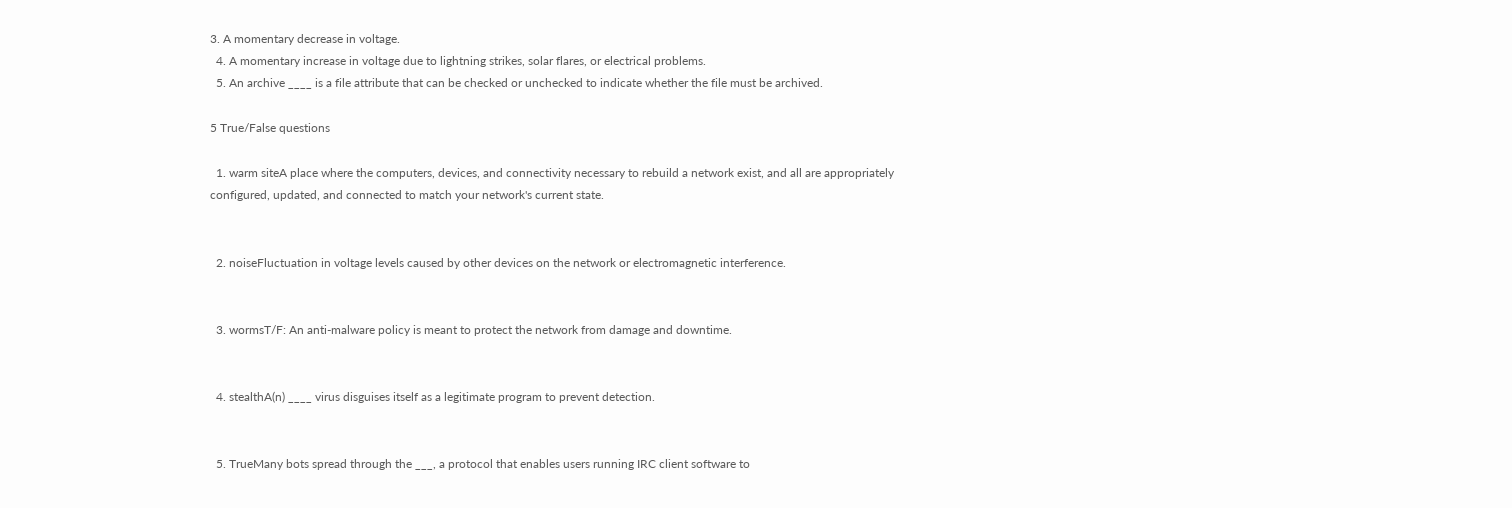3. A momentary decrease in voltage.
  4. A momentary increase in voltage due to lightning strikes, solar flares, or electrical problems.
  5. An archive ____ is a file attribute that can be checked or unchecked to indicate whether the file must be archived.

5 True/False questions

  1. warm siteA place where the computers, devices, and connectivity necessary to rebuild a network exist, and all are appropriately configured, updated, and connected to match your network's current state.


  2. noiseFluctuation in voltage levels caused by other devices on the network or electromagnetic interference.


  3. wormsT/F: An anti-malware policy is meant to protect the network from damage and downtime.


  4. stealthA(n) ____ virus disguises itself as a legitimate program to prevent detection.


  5. TrueMany bots spread through the ___, a protocol that enables users running IRC client software to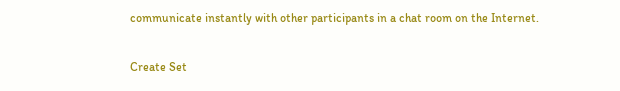communicate instantly with other participants in a chat room on the Internet.


Create Set